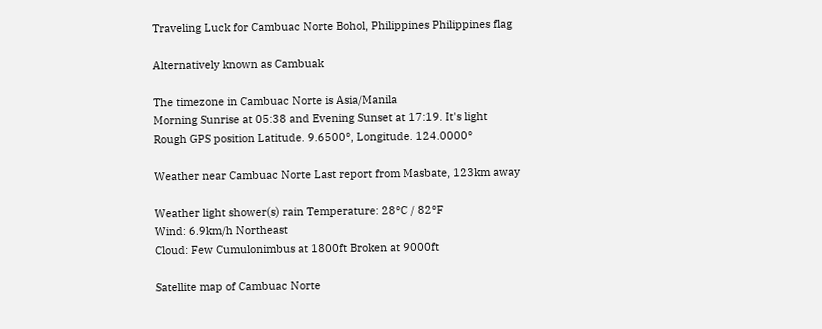Traveling Luck for Cambuac Norte Bohol, Philippines Philippines flag

Alternatively known as Cambuak

The timezone in Cambuac Norte is Asia/Manila
Morning Sunrise at 05:38 and Evening Sunset at 17:19. It's light
Rough GPS position Latitude. 9.6500°, Longitude. 124.0000°

Weather near Cambuac Norte Last report from Masbate, 123km away

Weather light shower(s) rain Temperature: 28°C / 82°F
Wind: 6.9km/h Northeast
Cloud: Few Cumulonimbus at 1800ft Broken at 9000ft

Satellite map of Cambuac Norte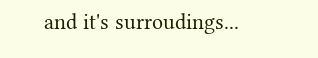and it's surroudings...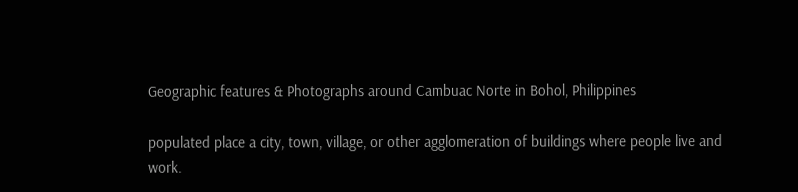Geographic features & Photographs around Cambuac Norte in Bohol, Philippines

populated place a city, town, village, or other agglomeration of buildings where people live and work.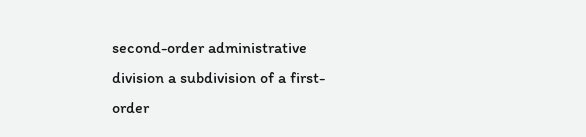second-order administrative division a subdivision of a first-order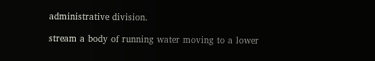administrative division.

stream a body of running water moving to a lower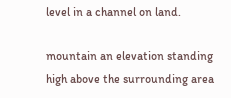level in a channel on land.

mountain an elevation standing high above the surrounding area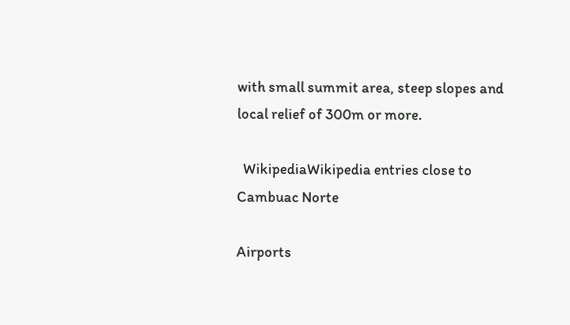with small summit area, steep slopes and local relief of 300m or more.

  WikipediaWikipedia entries close to Cambuac Norte

Airports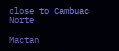close to Cambuac Norte

Mactan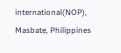international(NOP), Masbate, Philippines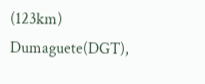(123km)
Dumaguete(DGT),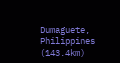Dumaguete, Philippines (143.4km)